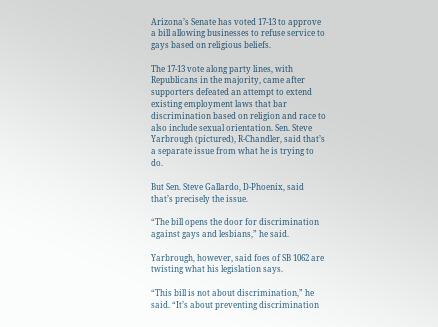Arizona’s Senate has voted 17-13 to approve a bill allowing businesses to refuse service to gays based on religious beliefs.

The 17-13 vote along party lines, with Republicans in the majority, came after supporters defeated an attempt to extend existing employment laws that bar discrimination based on religion and race to also include sexual orientation. Sen. Steve Yarbrough (pictured), R-Chandler, said that’s a separate issue from what he is trying to do.

But Sen. Steve Gallardo, D-Phoenix, said that’s precisely the issue.

“The bill opens the door for discrimination against gays and lesbians,” he said.

Yarbrough, however, said foes of SB 1062 are twisting what his legislation says.

“This bill is not about discrimination,” he said. “It’s about preventing discrimination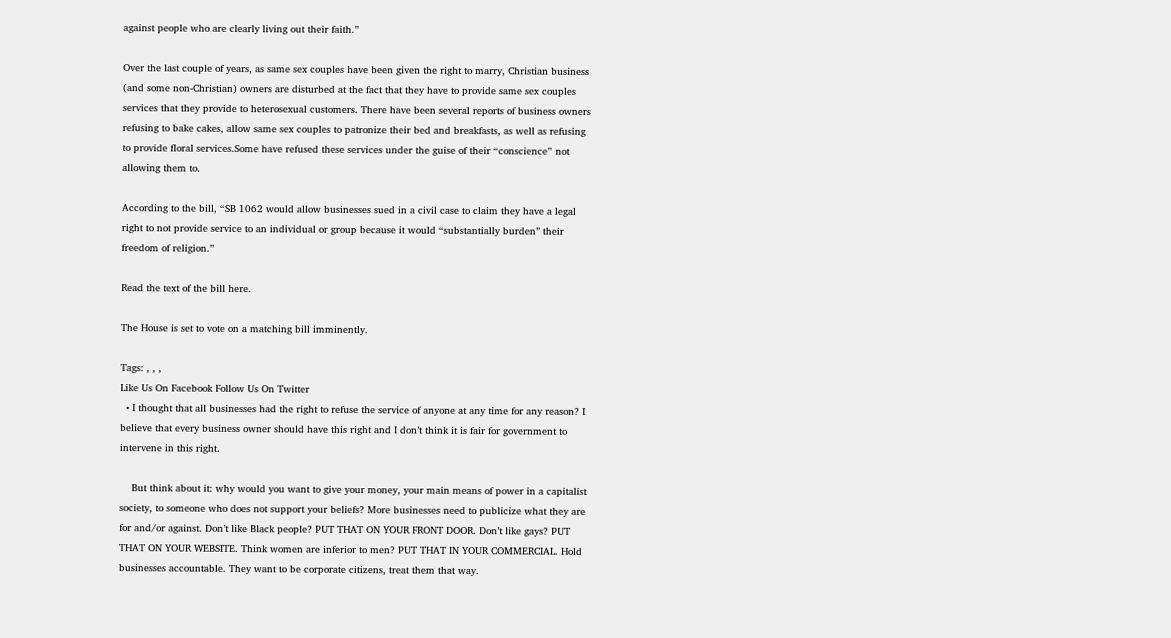against people who are clearly living out their faith.”

Over the last couple of years, as same sex couples have been given the right to marry, Christian business (and some non-Christian) owners are disturbed at the fact that they have to provide same sex couples services that they provide to heterosexual customers. There have been several reports of business owners refusing to bake cakes, allow same sex couples to patronize their bed and breakfasts, as well as refusing to provide floral services.Some have refused these services under the guise of their “conscience” not allowing them to.

According to the bill, “SB 1062 would allow businesses sued in a civil case to claim they have a legal right to not provide service to an individual or group because it would “substantially burden’’ their freedom of religion.”

Read the text of the bill here.

The House is set to vote on a matching bill imminently.

Tags: , , ,
Like Us On Facebook Follow Us On Twitter
  • I thought that all businesses had the right to refuse the service of anyone at any time for any reason? I believe that every business owner should have this right and I don’t think it is fair for government to intervene in this right.

    But think about it: why would you want to give your money, your main means of power in a capitalist society, to someone who does not support your beliefs? More businesses need to publicize what they are for and/or against. Don’t like Black people? PUT THAT ON YOUR FRONT DOOR. Don’t like gays? PUT THAT ON YOUR WEBSITE. Think women are inferior to men? PUT THAT IN YOUR COMMERCIAL. Hold businesses accountable. They want to be corporate citizens, treat them that way.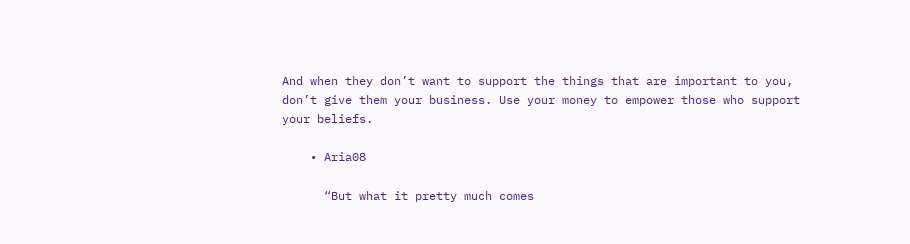And when they don’t want to support the things that are important to you, don’t give them your business. Use your money to empower those who support your beliefs.

    • Aria08

      “But what it pretty much comes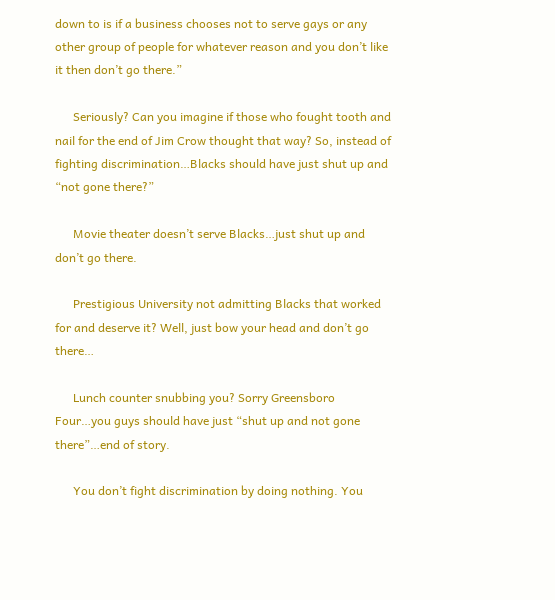down to is if a business chooses not to serve gays or any other group of people for whatever reason and you don’t like it then don’t go there.”

      Seriously? Can you imagine if those who fought tooth and nail for the end of Jim Crow thought that way? So, instead of fighting discrimination…Blacks should have just shut up and “not gone there?”

      Movie theater doesn’t serve Blacks…just shut up and don’t go there.

      Prestigious University not admitting Blacks that worked for and deserve it? Well, just bow your head and don’t go there…

      Lunch counter snubbing you? Sorry Greensboro Four…you guys should have just “shut up and not gone there”…end of story.

      You don’t fight discrimination by doing nothing. You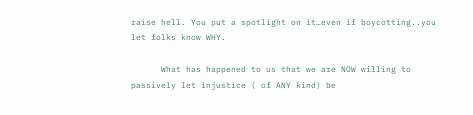raise hell. You put a spotlight on it…even if boycotting..you let folks know WHY.

      What has happened to us that we are NOW willing to passively let injustice ( of ANY kind) be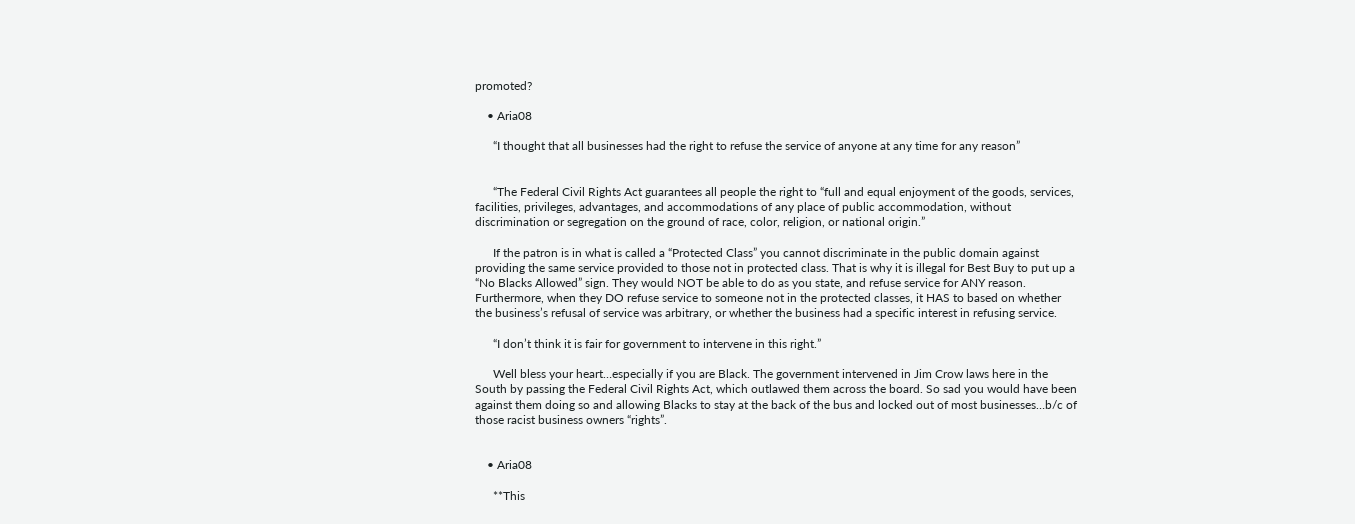promoted?

    • Aria08

      “I thought that all businesses had the right to refuse the service of anyone at any time for any reason”


      “The Federal Civil Rights Act guarantees all people the right to “full and equal enjoyment of the goods, services, facilities, privileges, advantages, and accommodations of any place of public accommodation, without discrimination or segregation on the ground of race, color, religion, or national origin.”

      If the patron is in what is called a “Protected Class” you cannot discriminate in the public domain against providing the same service provided to those not in protected class. That is why it is illegal for Best Buy to put up a “No Blacks Allowed” sign. They would NOT be able to do as you state, and refuse service for ANY reason. Furthermore, when they DO refuse service to someone not in the protected classes, it HAS to based on whether the business’s refusal of service was arbitrary, or whether the business had a specific interest in refusing service.

      “I don’t think it is fair for government to intervene in this right.”

      Well bless your heart…especially if you are Black. The government intervened in Jim Crow laws here in the South by passing the Federal Civil Rights Act, which outlawed them across the board. So sad you would have been against them doing so and allowing Blacks to stay at the back of the bus and locked out of most businesses…b/c of those racist business owners “rights”.


    • Aria08

      **This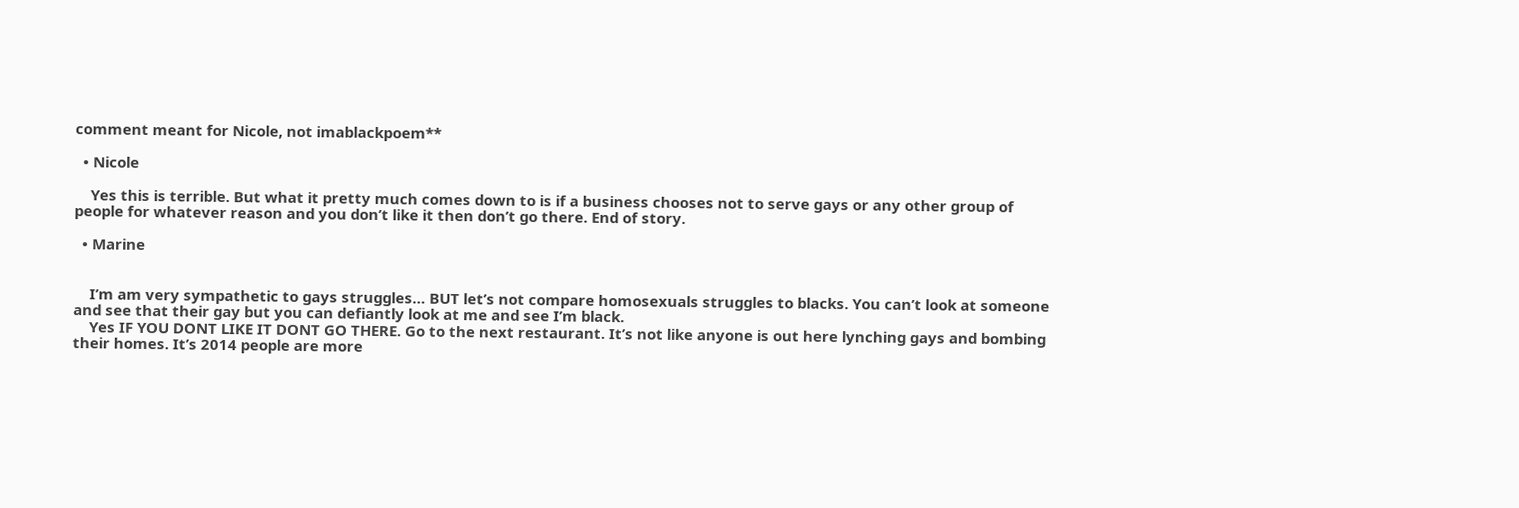comment meant for Nicole, not imablackpoem**

  • Nicole

    Yes this is terrible. But what it pretty much comes down to is if a business chooses not to serve gays or any other group of people for whatever reason and you don’t like it then don’t go there. End of story.

  • Marine


    I’m am very sympathetic to gays struggles… BUT let’s not compare homosexuals struggles to blacks. You can’t look at someone and see that their gay but you can defiantly look at me and see I’m black.
    Yes IF YOU DONT LIKE IT DONT GO THERE. Go to the next restaurant. It’s not like anyone is out here lynching gays and bombing their homes. It’s 2014 people are more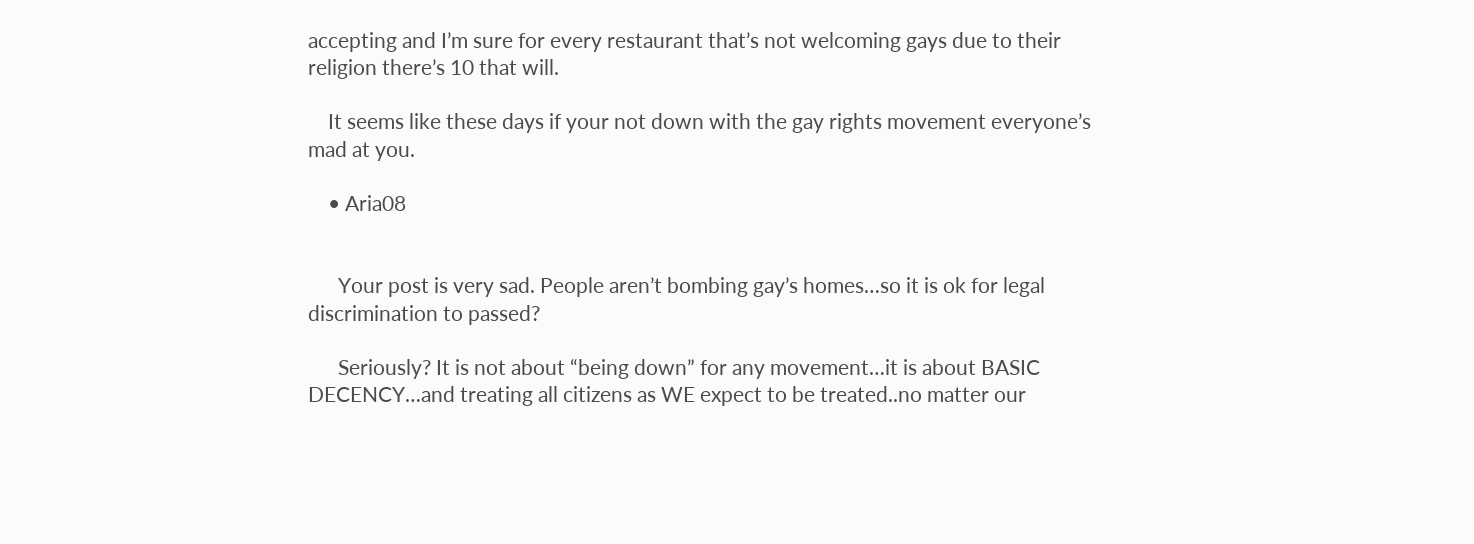accepting and I’m sure for every restaurant that’s not welcoming gays due to their religion there’s 10 that will.

    It seems like these days if your not down with the gay rights movement everyone’s mad at you.

    • Aria08


      Your post is very sad. People aren’t bombing gay’s homes…so it is ok for legal discrimination to passed?

      Seriously? It is not about “being down” for any movement…it is about BASIC DECENCY…and treating all citizens as WE expect to be treated..no matter our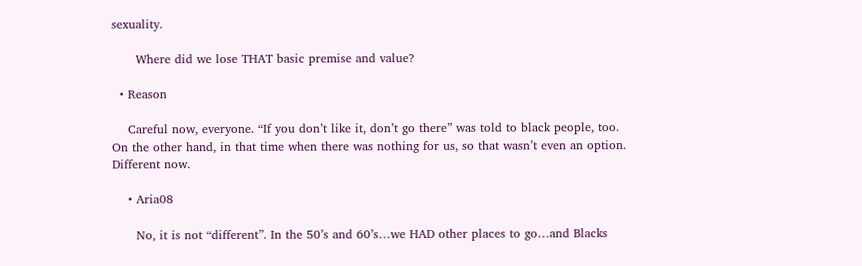sexuality.

      Where did we lose THAT basic premise and value?

  • Reason

    Careful now, everyone. “If you don’t like it, don’t go there” was told to black people, too. On the other hand, in that time when there was nothing for us, so that wasn’t even an option. Different now.

    • Aria08

      No, it is not “different”. In the 50’s and 60’s…we HAD other places to go…and Blacks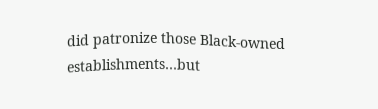did patronize those Black-owned establishments…but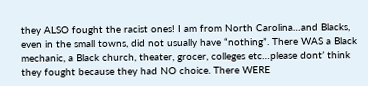they ALSO fought the racist ones! I am from North Carolina…and Blacks, even in the small towns, did not usually have “nothing”. There WAS a Black mechanic, a Black church, theater, grocer, colleges etc…please dont’ think they fought because they had NO choice. There WERE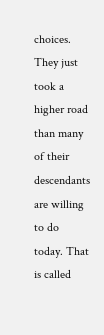choices. They just took a higher road than many of their descendants are willing to do today. That is called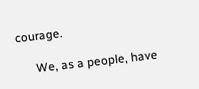courage.

      We, as a people, have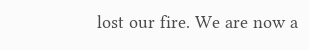lost our fire. We are now a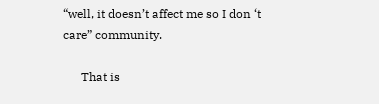“well, it doesn’t affect me so I don ‘t care” community.

      That is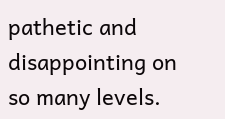pathetic and disappointing on so many levels.